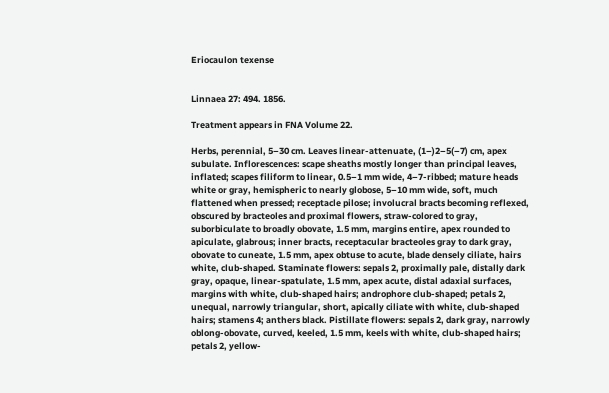Eriocaulon texense


Linnaea 27: 494. 1856.

Treatment appears in FNA Volume 22.

Herbs, perennial, 5–30 cm. Leaves linear-attenuate, (1–)2–5(–7) cm, apex subulate. Inflorescences: scape sheaths mostly longer than principal leaves, inflated; scapes filiform to linear, 0.5–1 mm wide, 4–7-ribbed; mature heads white or gray, hemispheric to nearly globose, 5–10 mm wide, soft, much flattened when pressed; receptacle pilose; involucral bracts becoming reflexed, obscured by bracteoles and proximal flowers, straw-colored to gray, suborbiculate to broadly obovate, 1.5 mm, margins entire, apex rounded to apiculate, glabrous; inner bracts, receptacular bracteoles gray to dark gray, obovate to cuneate, 1.5 mm, apex obtuse to acute, blade densely ciliate, hairs white, club-shaped. Staminate flowers: sepals 2, proximally pale, distally dark gray, opaque, linear-spatulate, 1.5 mm, apex acute, distal adaxial surfaces, margins with white, club-shaped hairs; androphore club-shaped; petals 2, unequal, narrowly triangular, short, apically ciliate with white, club-shaped hairs; stamens 4; anthers black. Pistillate flowers: sepals 2, dark gray, narrowly oblong-obovate, curved, keeled, 1.5 mm, keels with white, club-shaped hairs; petals 2, yellow-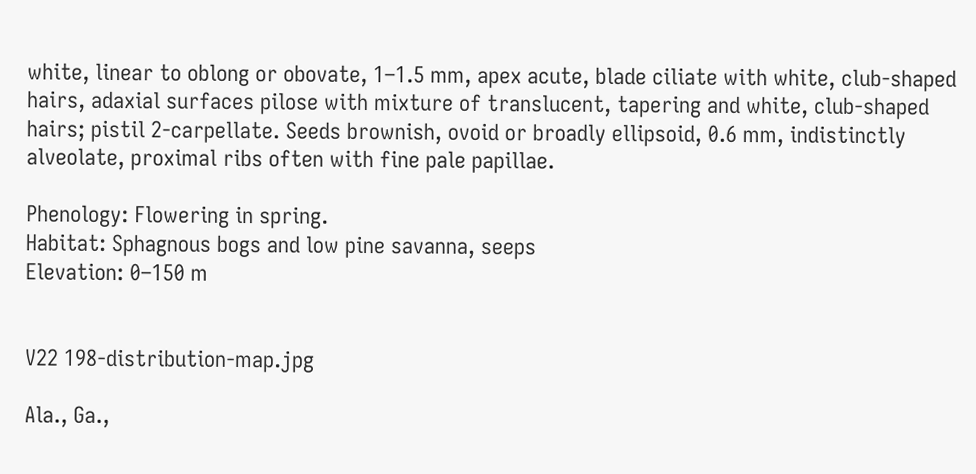white, linear to oblong or obovate, 1–1.5 mm, apex acute, blade ciliate with white, club-shaped hairs, adaxial surfaces pilose with mixture of translucent, tapering and white, club-shaped hairs; pistil 2-carpellate. Seeds brownish, ovoid or broadly ellipsoid, 0.6 mm, indistinctly alveolate, proximal ribs often with fine pale papillae.

Phenology: Flowering in spring.
Habitat: Sphagnous bogs and low pine savanna, seeps
Elevation: 0–150 m


V22 198-distribution-map.jpg

Ala., Ga.,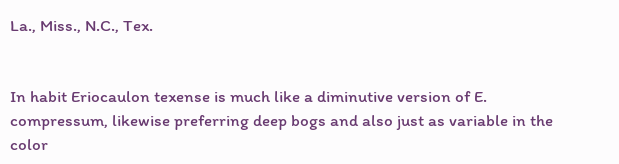La., Miss., N.C., Tex.


In habit Eriocaulon texense is much like a diminutive version of E. compressum, likewise preferring deep bogs and also just as variable in the color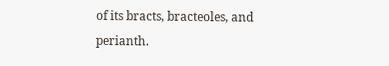of its bracts, bracteoles, and perianth.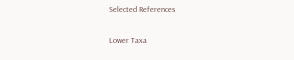Selected References


Lower Taxa